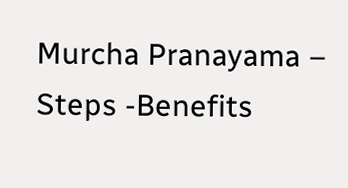Murcha Pranayama – Steps -Benefits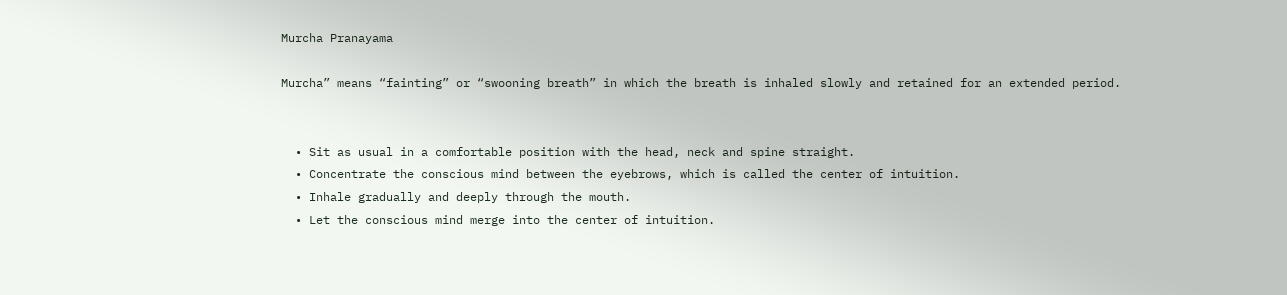Murcha Pranayama

Murcha” means “fainting” or “swooning breath” in which the breath is inhaled slowly and retained for an extended period.


  • Sit as usual in a comfortable position with the head, neck and spine straight.
  • Concentrate the conscious mind between the eyebrows, which is called the center of intuition.
  • Inhale gradually and deeply through the mouth.
  • Let the conscious mind merge into the center of intuition.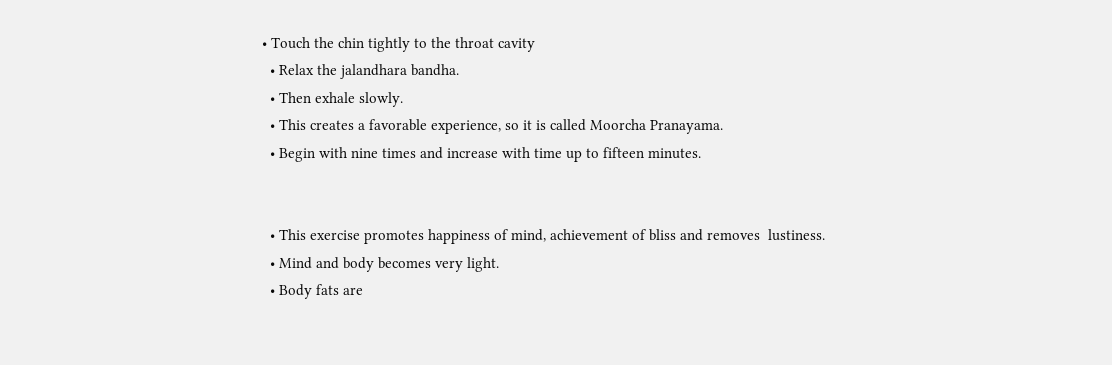• Touch the chin tightly to the throat cavity
  • Relax the jalandhara bandha.
  • Then exhale slowly.
  • This creates a favorable experience, so it is called Moorcha Pranayama.
  • Begin with nine times and increase with time up to fifteen minutes.


  • This exercise promotes happiness of mind, achievement of bliss and removes  lustiness.
  • Mind and body becomes very light.
  • Body fats are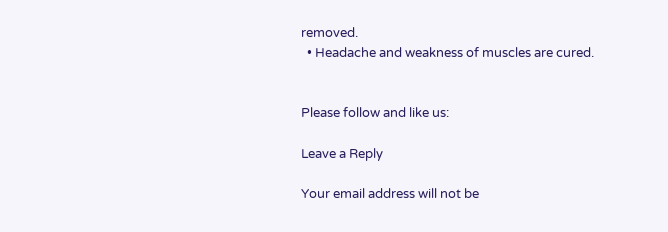removed.
  • Headache and weakness of muscles are cured.


Please follow and like us:

Leave a Reply

Your email address will not be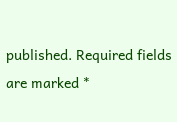published. Required fields are marked *